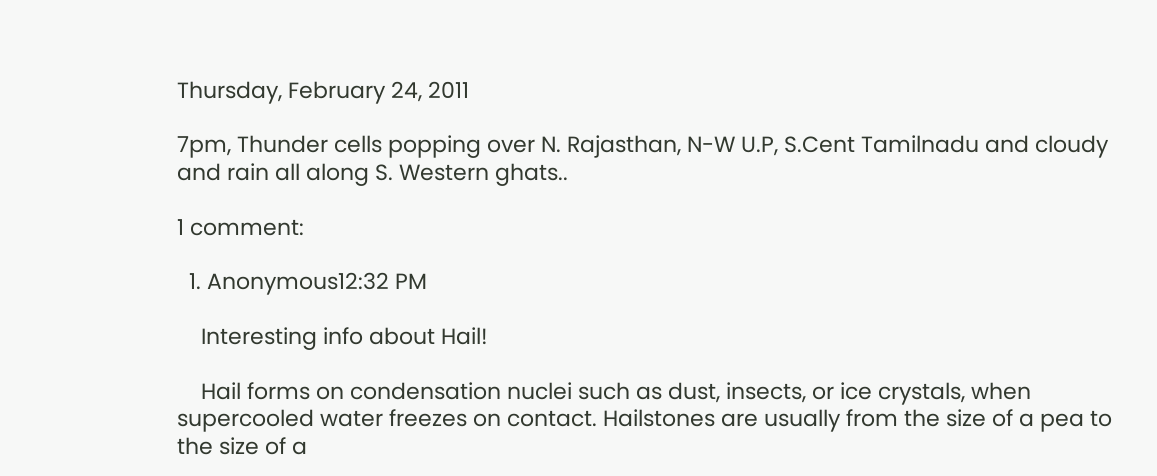Thursday, February 24, 2011

7pm, Thunder cells popping over N. Rajasthan, N-W U.P, S.Cent Tamilnadu and cloudy and rain all along S. Western ghats..

1 comment:

  1. Anonymous12:32 PM

    Interesting info about Hail!

    Hail forms on condensation nuclei such as dust, insects, or ice crystals, when supercooled water freezes on contact. Hailstones are usually from the size of a pea to the size of a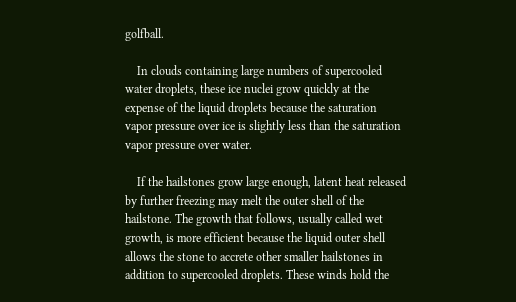golfball.

    In clouds containing large numbers of supercooled water droplets, these ice nuclei grow quickly at the expense of the liquid droplets because the saturation vapor pressure over ice is slightly less than the saturation vapor pressure over water.

    If the hailstones grow large enough, latent heat released by further freezing may melt the outer shell of the hailstone. The growth that follows, usually called wet growth, is more efficient because the liquid outer shell allows the stone to accrete other smaller hailstones in addition to supercooled droplets. These winds hold the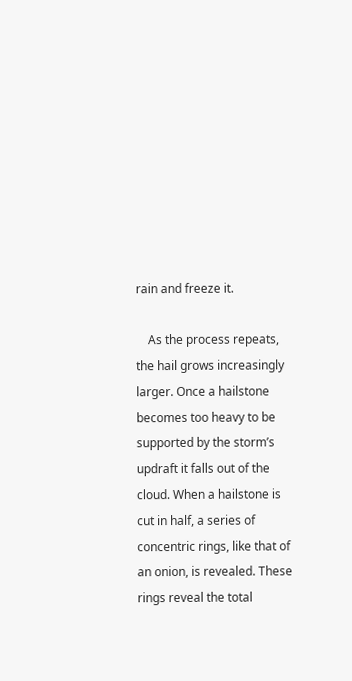rain and freeze it.

    As the process repeats, the hail grows increasingly larger. Once a hailstone becomes too heavy to be supported by the storm’s updraft it falls out of the cloud. When a hailstone is cut in half, a series of concentric rings, like that of an onion, is revealed. These rings reveal the total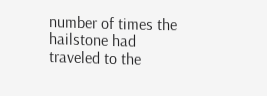number of times the hailstone had traveled to the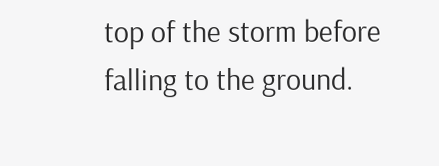top of the storm before falling to the ground.